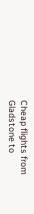Cheap flights from Gladstone to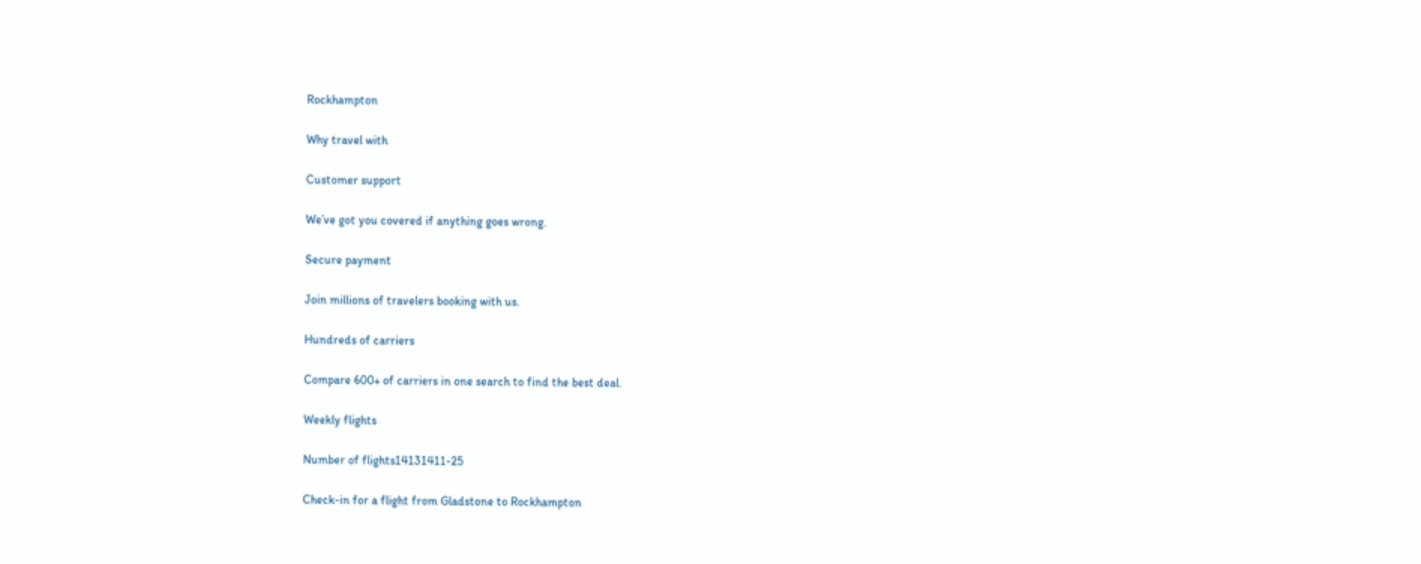Rockhampton

Why travel with

Customer support

We’ve got you covered if anything goes wrong.

Secure payment

Join millions of travelers booking with us.

Hundreds of carriers

Compare 600+ of carriers in one search to find the best deal.

Weekly flights

Number of flights14131411-25

Check-in for a flight from Gladstone to Rockhampton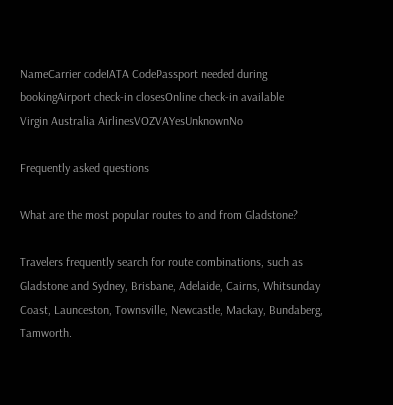NameCarrier codeIATA CodePassport needed during bookingAirport check-in closesOnline check-in available
Virgin Australia AirlinesVOZVAYesUnknownNo

Frequently asked questions

What are the most popular routes to and from Gladstone?

Travelers frequently search for route combinations, such as Gladstone and Sydney, Brisbane, Adelaide, Cairns, Whitsunday Coast, Launceston, Townsville, Newcastle, Mackay, Bundaberg, Tamworth.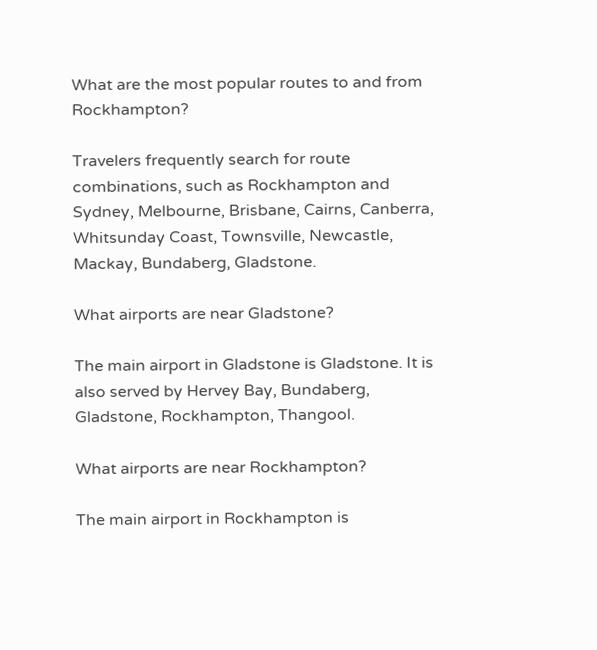What are the most popular routes to and from Rockhampton?

Travelers frequently search for route combinations, such as Rockhampton and Sydney, Melbourne, Brisbane, Cairns, Canberra, Whitsunday Coast, Townsville, Newcastle, Mackay, Bundaberg, Gladstone.

What airports are near Gladstone?

The main airport in Gladstone is Gladstone. It is also served by Hervey Bay, Bundaberg, Gladstone, Rockhampton, Thangool.

What airports are near Rockhampton?

The main airport in Rockhampton is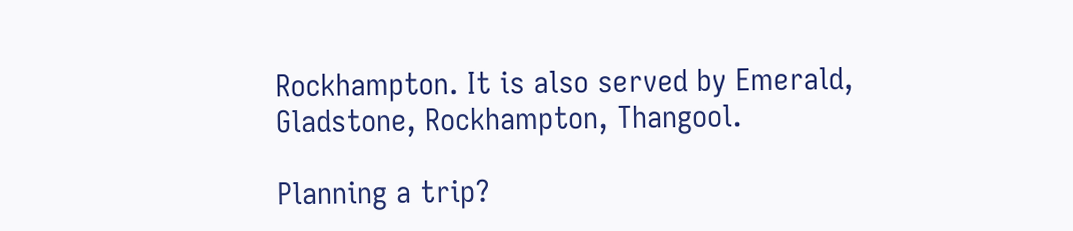Rockhampton. It is also served by Emerald, Gladstone, Rockhampton, Thangool.

Planning a trip?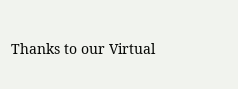Thanks to our Virtual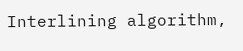Interlining algorithm,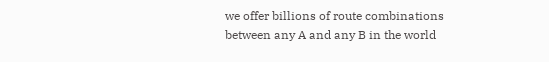we offer billions of route combinations between any A and any B in the world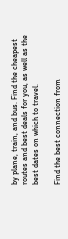by plane, train, and bus. Find the cheapest routes and best deals for you, as well as the best dates on which to travel.

Find the best connection from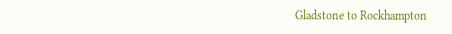Gladstone to Rockhampton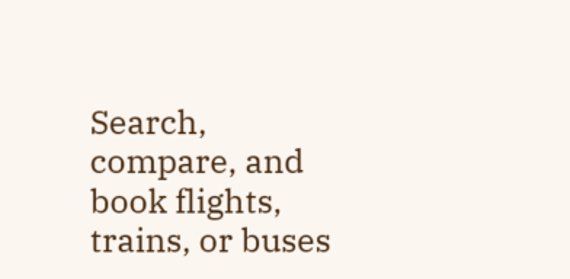Search, compare, and book flights, trains, or buses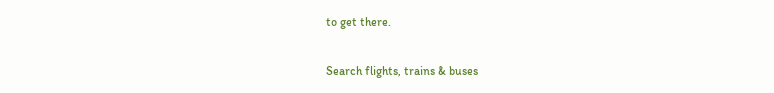to get there.

Search flights, trains & buses